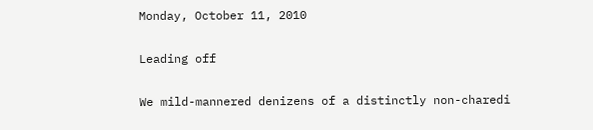Monday, October 11, 2010

Leading off

We mild-mannered denizens of a distinctly non-charedi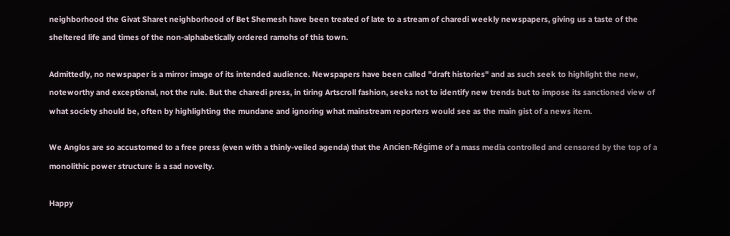neighborhood the Givat Sharet neighborhood of Bet Shemesh have been treated of late to a stream of charedi weekly newspapers, giving us a taste of the sheltered life and times of the non-alphabetically ordered ramohs of this town.

Admittedly, no newspaper is a mirror image of its intended audience. Newspapers have been called "draft histories" and as such seek to highlight the new, noteworthy and exceptional, not the rule. But the charedi press, in tiring Artscroll fashion, seeks not to identify new trends but to impose its sanctioned view of what society should be, often by highlighting the mundane and ignoring what mainstream reporters would see as the main gist of a news item.

We Anglos are so accustomed to a free press (even with a thinly-veiled agenda) that the Ancien-Régime of a mass media controlled and censored by the top of a monolithic power structure is a sad novelty.

Happy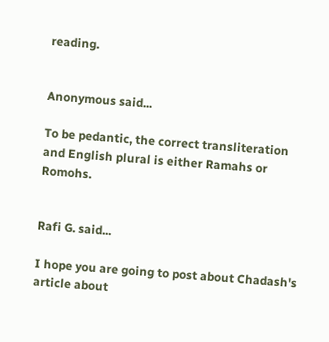reading.


Anonymous said...

To be pedantic, the correct transliteration and English plural is either Ramahs or Romohs.


Rafi G. said...

I hope you are going to post about Chadash's article about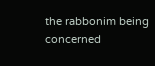the rabbonim being concerned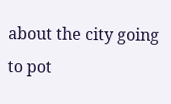about the city going to pot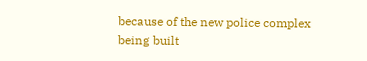because of the new police complex being built